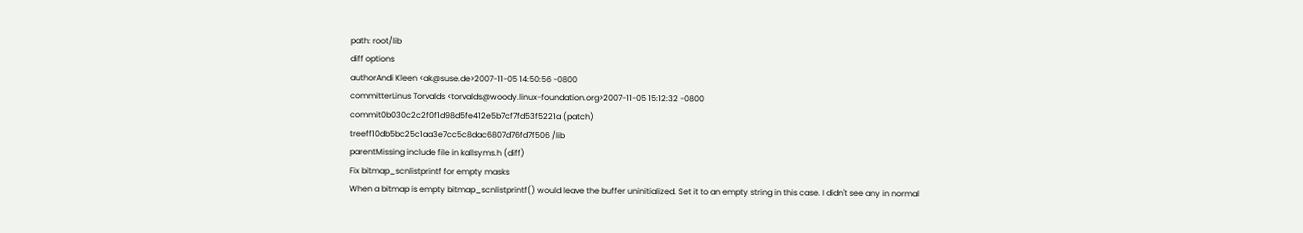path: root/lib
diff options
authorAndi Kleen <ak@suse.de>2007-11-05 14:50:56 -0800
committerLinus Torvalds <torvalds@woody.linux-foundation.org>2007-11-05 15:12:32 -0800
commit0b030c2c2f0f1d98d5fe412e5b7cf7fd53f5221a (patch)
treeff10db5bc25c1aa3e7cc5c8dac6807d76fd7f506 /lib
parentMissing include file in kallsyms.h (diff)
Fix bitmap_scnlistprintf for empty masks
When a bitmap is empty bitmap_scnlistprintf() would leave the buffer uninitialized. Set it to an empty string in this case. I didn't see any in normal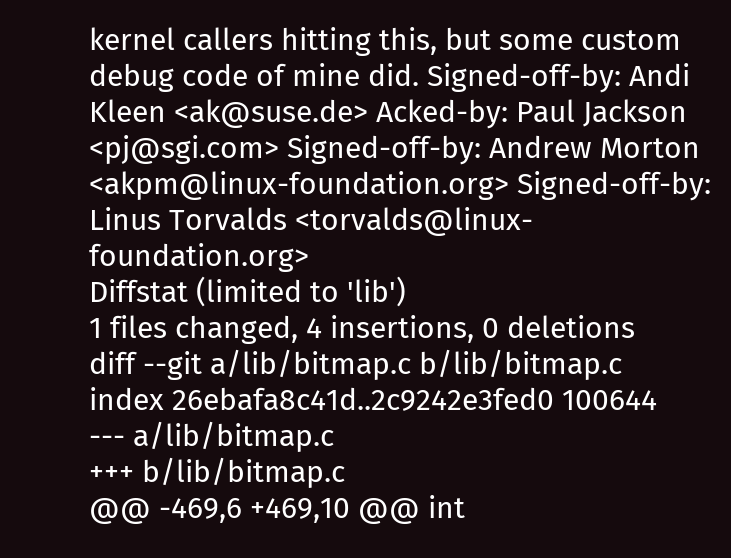kernel callers hitting this, but some custom debug code of mine did. Signed-off-by: Andi Kleen <ak@suse.de> Acked-by: Paul Jackson <pj@sgi.com> Signed-off-by: Andrew Morton <akpm@linux-foundation.org> Signed-off-by: Linus Torvalds <torvalds@linux-foundation.org>
Diffstat (limited to 'lib')
1 files changed, 4 insertions, 0 deletions
diff --git a/lib/bitmap.c b/lib/bitmap.c
index 26ebafa8c41d..2c9242e3fed0 100644
--- a/lib/bitmap.c
+++ b/lib/bitmap.c
@@ -469,6 +469,10 @@ int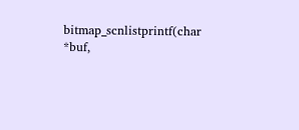bitmap_scnlistprintf(char *buf,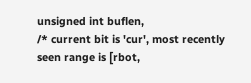unsigned int buflen,
/* current bit is 'cur', most recently seen range is [rbot,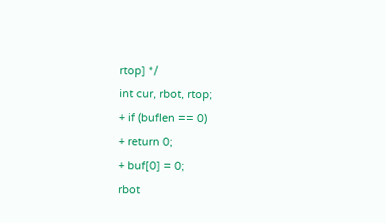rtop] */
int cur, rbot, rtop;
+ if (buflen == 0)
+ return 0;
+ buf[0] = 0;
rbot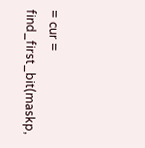= cur = find_first_bit(maskp,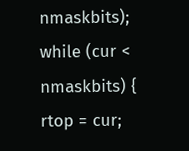nmaskbits);
while (cur < nmaskbits) {
rtop = cur;